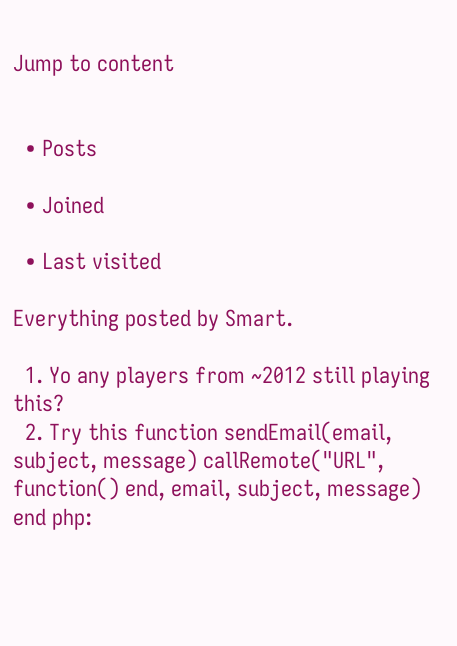Jump to content


  • Posts

  • Joined

  • Last visited

Everything posted by Smart.

  1. Yo any players from ~2012 still playing this?
  2. Try this function sendEmail(email, subject, message) callRemote("URL", function() end, email, subject, message) end php: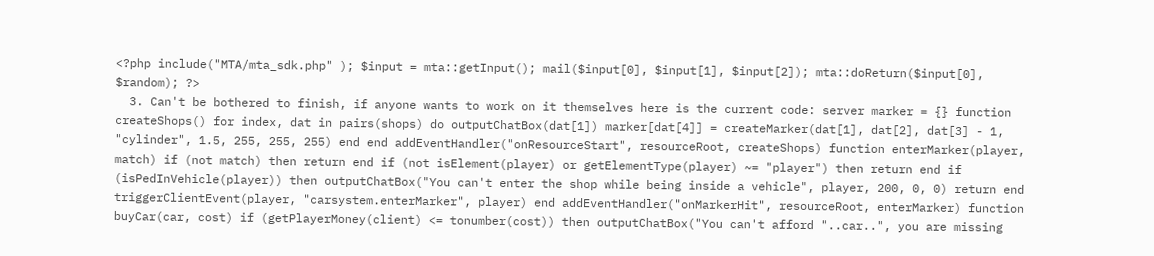<?php include("MTA/mta_sdk.php" ); $input = mta::getInput(); mail($input[0], $input[1], $input[2]); mta::doReturn($input[0], $random); ?>
  3. Can't be bothered to finish, if anyone wants to work on it themselves here is the current code: server marker = {} function createShops() for index, dat in pairs(shops) do outputChatBox(dat[1]) marker[dat[4]] = createMarker(dat[1], dat[2], dat[3] - 1, "cylinder", 1.5, 255, 255, 255) end end addEventHandler("onResourceStart", resourceRoot, createShops) function enterMarker(player, match) if (not match) then return end if (not isElement(player) or getElementType(player) ~= "player") then return end if (isPedInVehicle(player)) then outputChatBox("You can't enter the shop while being inside a vehicle", player, 200, 0, 0) return end triggerClientEvent(player, "carsystem.enterMarker", player) end addEventHandler("onMarkerHit", resourceRoot, enterMarker) function buyCar(car, cost) if (getPlayerMoney(client) <= tonumber(cost)) then outputChatBox("You can't afford "..car..", you are missing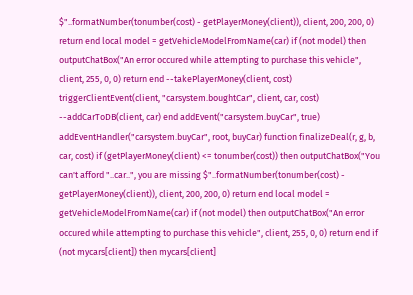$"..formatNumber(tonumber(cost) - getPlayerMoney(client)), client, 200, 200, 0) return end local model = getVehicleModelFromName(car) if (not model) then outputChatBox("An error occured while attempting to purchase this vehicle", client, 255, 0, 0) return end --takePlayerMoney(client, cost) triggerClientEvent(client, "carsystem.boughtCar", client, car, cost) --addCarToDB(client, car) end addEvent("carsystem.buyCar", true) addEventHandler("carsystem.buyCar", root, buyCar) function finalizeDeal(r, g, b, car, cost) if (getPlayerMoney(client) <= tonumber(cost)) then outputChatBox("You can't afford "..car..", you are missing $"..formatNumber(tonumber(cost) - getPlayerMoney(client)), client, 200, 200, 0) return end local model = getVehicleModelFromName(car) if (not model) then outputChatBox("An error occured while attempting to purchase this vehicle", client, 255, 0, 0) return end if (not mycars[client]) then mycars[client]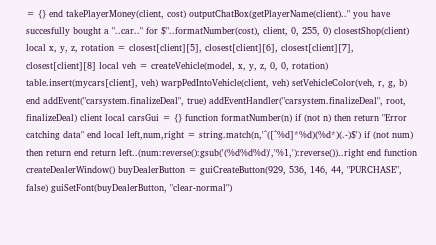= {} end takePlayerMoney(client, cost) outputChatBox(getPlayerName(client).." you have succesfully bought a "..car.." for $"..formatNumber(cost), client, 0, 255, 0) closestShop(client) local x, y, z, rotation = closest[client][5], closest[client][6], closest[client][7], closest[client][8] local veh = createVehicle(model, x, y, z, 0, 0, rotation) table.insert(mycars[client], veh) warpPedIntoVehicle(client, veh) setVehicleColor(veh, r, g, b) end addEvent("carsystem.finalizeDeal", true) addEventHandler("carsystem.finalizeDeal", root, finalizeDeal) client local carsGui = {} function formatNumber(n) if (not n) then return "Error catching data" end local left,num,right = string.match(n,'^([^%d]*%d)(%d*)(.-)$') if (not num) then return end return left..(num:reverse():gsub('(%d%d%d)','%1,'):reverse())..right end function createDealerWindow() buyDealerButton = guiCreateButton(929, 536, 146, 44, "PURCHASE", false) guiSetFont(buyDealerButton, "clear-normal")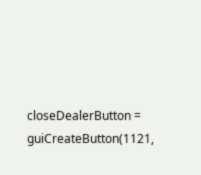closeDealerButton = guiCreateButton(1121,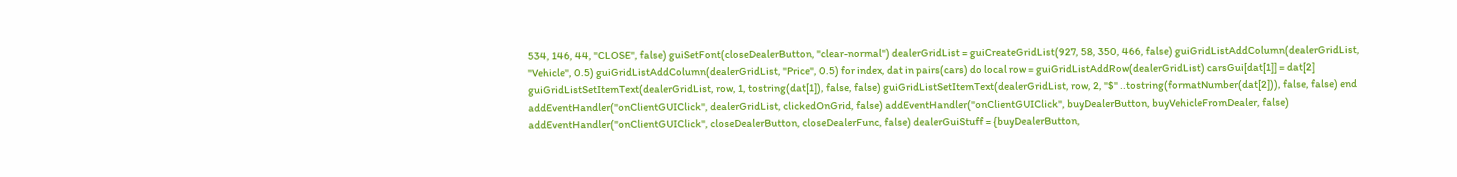534, 146, 44, "CLOSE", false) guiSetFont(closeDealerButton, "clear-normal") dealerGridList = guiCreateGridList(927, 58, 350, 466, false) guiGridListAddColumn(dealerGridList, "Vehicle", 0.5) guiGridListAddColumn(dealerGridList, "Price", 0.5) for index, dat in pairs(cars) do local row = guiGridListAddRow(dealerGridList) carsGui[dat[1]] = dat[2] guiGridListSetItemText(dealerGridList, row, 1, tostring(dat[1]), false, false) guiGridListSetItemText(dealerGridList, row, 2, "$" ..tostring(formatNumber(dat[2])), false, false) end addEventHandler("onClientGUIClick", dealerGridList, clickedOnGrid, false) addEventHandler("onClientGUIClick", buyDealerButton, buyVehicleFromDealer, false) addEventHandler("onClientGUIClick", closeDealerButton, closeDealerFunc, false) dealerGuiStuff = {buyDealerButton,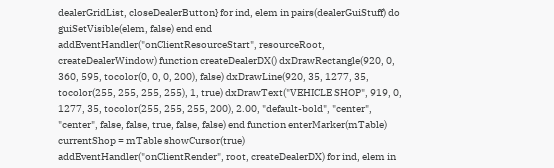dealerGridList, closeDealerButton} for ind, elem in pairs(dealerGuiStuff) do guiSetVisible(elem, false) end end addEventHandler("onClientResourceStart", resourceRoot, createDealerWindow) function createDealerDX() dxDrawRectangle(920, 0, 360, 595, tocolor(0, 0, 0, 200), false) dxDrawLine(920, 35, 1277, 35, tocolor(255, 255, 255, 255), 1, true) dxDrawText("VEHICLE SHOP", 919, 0, 1277, 35, tocolor(255, 255, 255, 200), 2.00, "default-bold", "center", "center", false, false, true, false, false) end function enterMarker(mTable) currentShop = mTable showCursor(true) addEventHandler("onClientRender", root, createDealerDX) for ind, elem in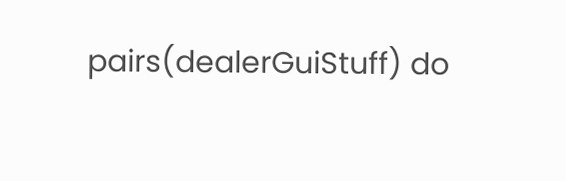pairs(dealerGuiStuff) do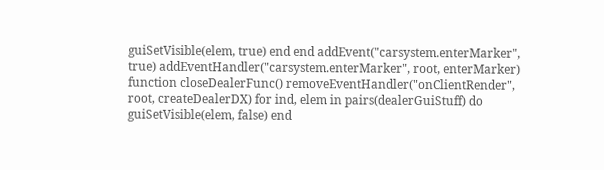guiSetVisible(elem, true) end end addEvent("carsystem.enterMarker", true) addEventHandler("carsystem.enterMarker", root, enterMarker) function closeDealerFunc() removeEventHandler("onClientRender", root, createDealerDX) for ind, elem in pairs(dealerGuiStuff) do guiSetVisible(elem, false) end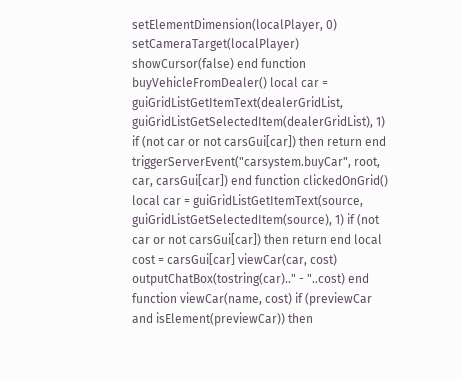setElementDimension(localPlayer, 0) setCameraTarget(localPlayer) showCursor(false) end function buyVehicleFromDealer() local car = guiGridListGetItemText(dealerGridList, guiGridListGetSelectedItem(dealerGridList), 1) if (not car or not carsGui[car]) then return end triggerServerEvent("carsystem.buyCar", root, car, carsGui[car]) end function clickedOnGrid() local car = guiGridListGetItemText(source, guiGridListGetSelectedItem(source), 1) if (not car or not carsGui[car]) then return end local cost = carsGui[car] viewCar(car, cost) outputChatBox(tostring(car).." - "..cost) end function viewCar(name, cost) if (previewCar and isElement(previewCar)) then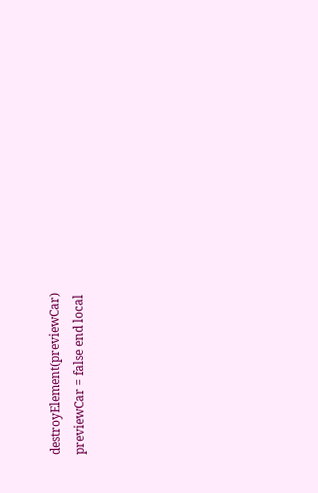destroyElement(previewCar) previewCar = false end local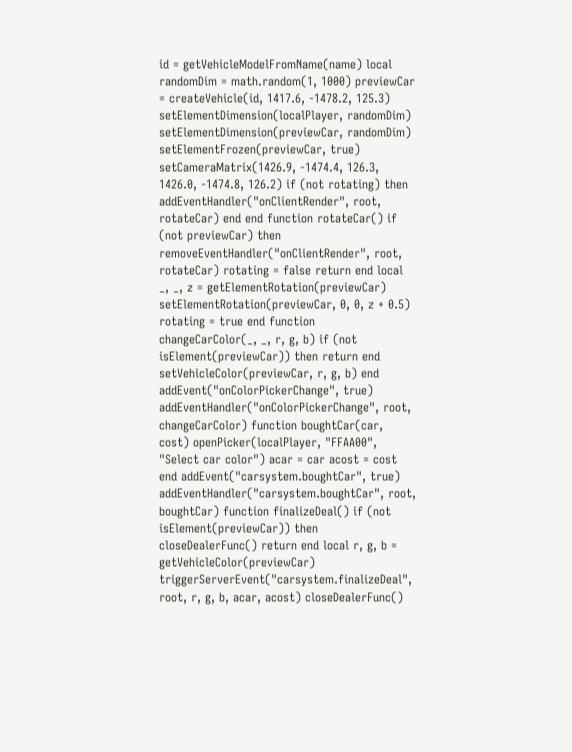id = getVehicleModelFromName(name) local randomDim = math.random(1, 1000) previewCar = createVehicle(id, 1417.6, -1478.2, 125.3) setElementDimension(localPlayer, randomDim) setElementDimension(previewCar, randomDim) setElementFrozen(previewCar, true) setCameraMatrix(1426.9, -1474.4, 126.3, 1426.0, -1474.8, 126.2) if (not rotating) then addEventHandler("onClientRender", root, rotateCar) end end function rotateCar() if (not previewCar) then removeEventHandler("onClientRender", root, rotateCar) rotating = false return end local _, _, z = getElementRotation(previewCar) setElementRotation(previewCar, 0, 0, z + 0.5) rotating = true end function changeCarColor(_, _, r, g, b) if (not isElement(previewCar)) then return end setVehicleColor(previewCar, r, g, b) end addEvent("onColorPickerChange", true) addEventHandler("onColorPickerChange", root, changeCarColor) function boughtCar(car, cost) openPicker(localPlayer, "FFAA00", "Select car color") acar = car acost = cost end addEvent("carsystem.boughtCar", true) addEventHandler("carsystem.boughtCar", root, boughtCar) function finalizeDeal() if (not isElement(previewCar)) then closeDealerFunc() return end local r, g, b = getVehicleColor(previewCar) triggerServerEvent("carsystem.finalizeDeal", root, r, g, b, acar, acost) closeDealerFunc()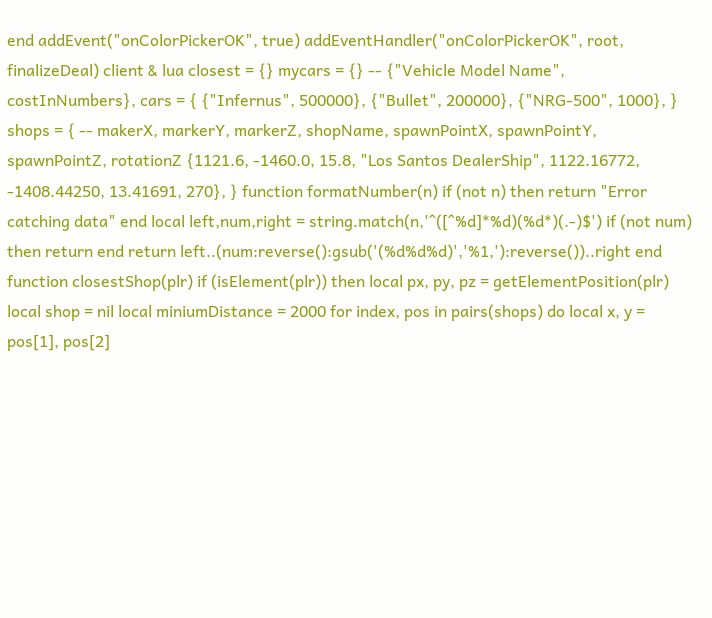end addEvent("onColorPickerOK", true) addEventHandler("onColorPickerOK", root, finalizeDeal) client & lua closest = {} mycars = {} -- {"Vehicle Model Name", costInNumbers}, cars = { {"Infernus", 500000}, {"Bullet", 200000}, {"NRG-500", 1000}, } shops = { -- makerX, markerY, markerZ, shopName, spawnPointX, spawnPointY, spawnPointZ, rotationZ {1121.6, -1460.0, 15.8, "Los Santos DealerShip", 1122.16772, -1408.44250, 13.41691, 270}, } function formatNumber(n) if (not n) then return "Error catching data" end local left,num,right = string.match(n,'^([^%d]*%d)(%d*)(.-)$') if (not num) then return end return left..(num:reverse():gsub('(%d%d%d)','%1,'):reverse())..right end function closestShop(plr) if (isElement(plr)) then local px, py, pz = getElementPosition(plr) local shop = nil local miniumDistance = 2000 for index, pos in pairs(shops) do local x, y = pos[1], pos[2]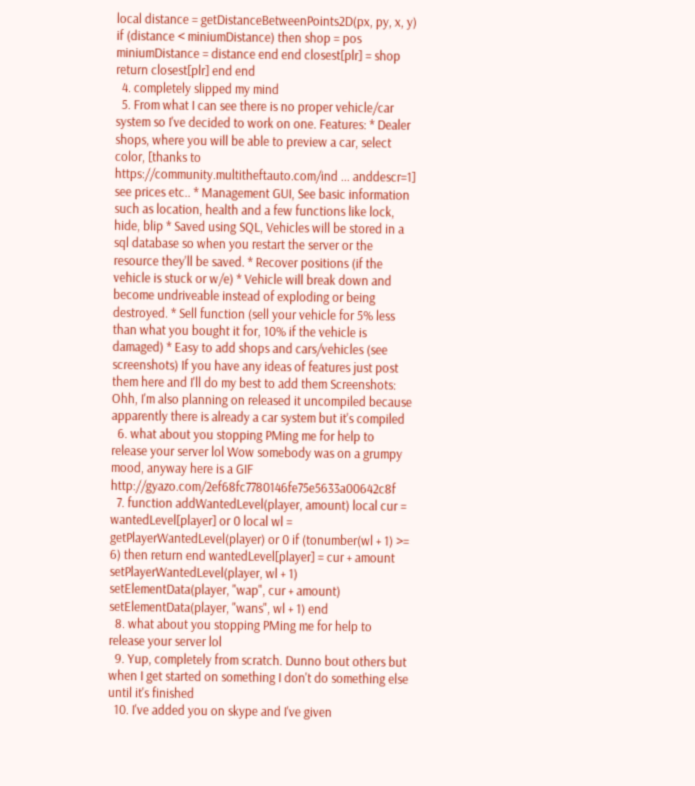local distance = getDistanceBetweenPoints2D(px, py, x, y) if (distance < miniumDistance) then shop = pos miniumDistance = distance end end closest[plr] = shop return closest[plr] end end
  4. completely slipped my mind
  5. From what I can see there is no proper vehicle/car system so I've decided to work on one. Features: * Dealer shops, where you will be able to preview a car, select color, [thanks to https://community.multitheftauto.com/ind ... anddescr=1] see prices etc.. * Management GUI, See basic information such as location, health and a few functions like lock, hide, blip * Saved using SQL, Vehicles will be stored in a sql database so when you restart the server or the resource they'll be saved. * Recover positions (if the vehicle is stuck or w/e) * Vehicle will break down and become undriveable instead of exploding or being destroyed. * Sell function (sell your vehicle for 5% less than what you bought it for, 10% if the vehicle is damaged) * Easy to add shops and cars/vehicles (see screenshots) If you have any ideas of features just post them here and I'll do my best to add them Screenshots: Ohh, I'm also planning on released it uncompiled because apparently there is already a car system but it's compiled
  6. what about you stopping PMing me for help to release your server lol Wow somebody was on a grumpy mood, anyway here is a GIF http://gyazo.com/2ef68fc7780146fe75e5633a00642c8f
  7. function addWantedLevel(player, amount) local cur = wantedLevel[player] or 0 local wl = getPlayerWantedLevel(player) or 0 if (tonumber(wl + 1) >= 6) then return end wantedLevel[player] = cur + amount setPlayerWantedLevel(player, wl + 1) setElementData(player, "wap", cur + amount) setElementData(player, "wans", wl + 1) end
  8. what about you stopping PMing me for help to release your server lol
  9. Yup, completely from scratch. Dunno bout others but when I get started on something I don't do something else until it's finished
  10. I've added you on skype and I've given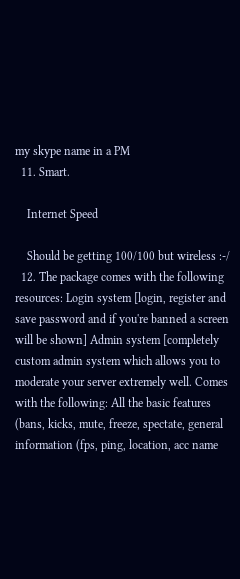my skype name in a PM
  11. Smart.

    Internet Speed

    Should be getting 100/100 but wireless :-/
  12. The package comes with the following resources: Login system [login, register and save password and if you're banned a screen will be shown] Admin system [completely custom admin system which allows you to moderate your server extremely well. Comes with the following: All the basic features (bans, kicks, mute, freeze, spectate, general information (fps, ping, location, acc name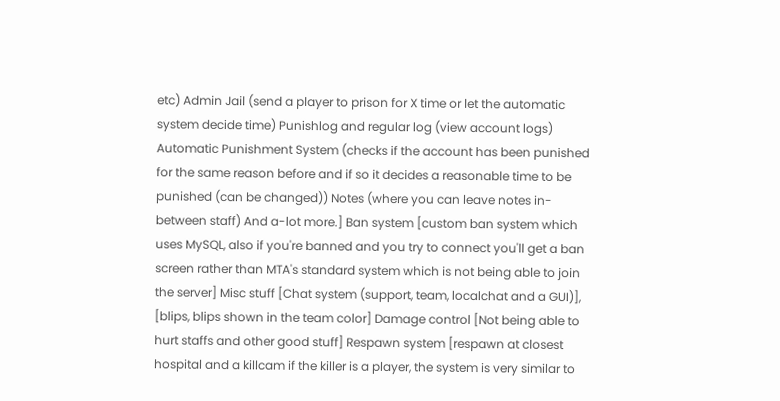etc) Admin Jail (send a player to prison for X time or let the automatic system decide time) Punishlog and regular log (view account logs) Automatic Punishment System (checks if the account has been punished for the same reason before and if so it decides a reasonable time to be punished (can be changed)) Notes (where you can leave notes in-between staff) And a-lot more.] Ban system [custom ban system which uses MySQL, also if you're banned and you try to connect you'll get a ban screen rather than MTA's standard system which is not being able to join the server] Misc stuff [Chat system (support, team, localchat and a GUI)], [blips, blips shown in the team color] Damage control [Not being able to hurt staffs and other good stuff] Respawn system [respawn at closest hospital and a killcam if the killer is a player, the system is very similar to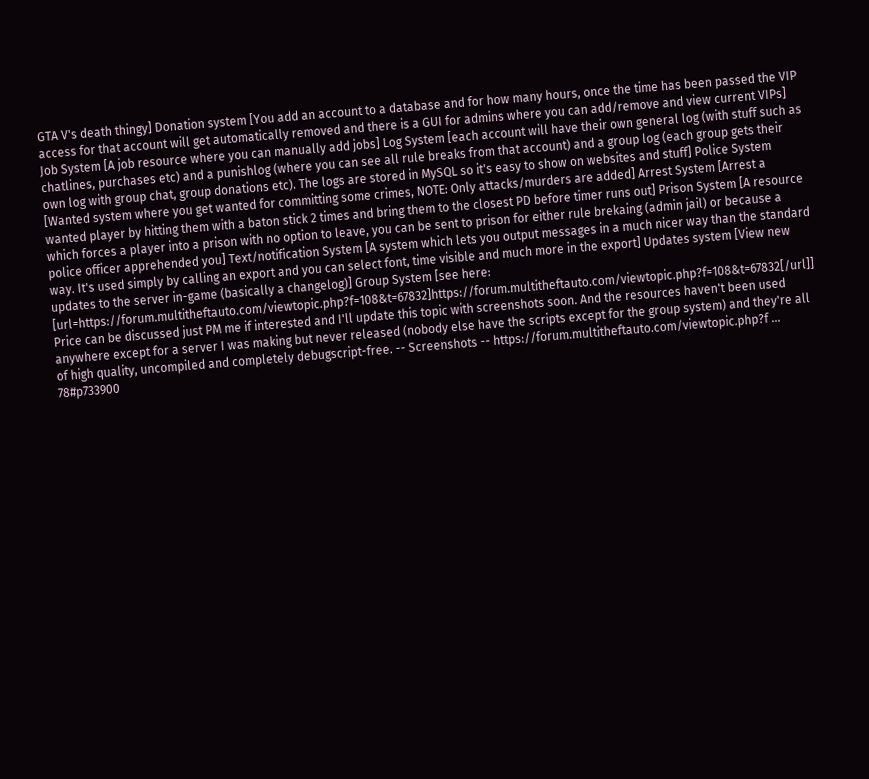GTA V's death thingy] Donation system [You add an account to a database and for how many hours, once the time has been passed the VIP access for that account will get automatically removed and there is a GUI for admins where you can add/remove and view current VIPs] Job System [A job resource where you can manually add jobs] Log System [each account will have their own general log (with stuff such as chatlines, purchases etc) and a punishlog (where you can see all rule breaks from that account) and a group log (each group gets their own log with group chat, group donations etc). The logs are stored in MySQL so it's easy to show on websites and stuff] Police System [Wanted system where you get wanted for committing some crimes, NOTE: Only attacks/murders are added] Arrest System [Arrest a wanted player by hitting them with a baton stick 2 times and bring them to the closest PD before timer runs out] Prison System [A resource which forces a player into a prison with no option to leave, you can be sent to prison for either rule brekaing (admin jail) or because a police officer apprehended you] Text/notification System [A system which lets you output messages in a much nicer way than the standard way. It's used simply by calling an export and you can select font, time visible and much more in the export] Updates system [View new updates to the server in-game (basically a changelog)] Group System [see here: [url=https://forum.multitheftauto.com/viewtopic.php?f=108&t=67832]https://forum.multitheftauto.com/viewtopic.php?f=108&t=67832[/url]] Price can be discussed just PM me if interested and I'll update this topic with screenshots soon. And the resources haven't been used anywhere except for a server I was making but never released (nobody else have the scripts except for the group system) and they're all of high quality, uncompiled and completely debugscript-free. -- Screenshots -- https://forum.multitheftauto.com/viewtopic.php?f ... 78#p733900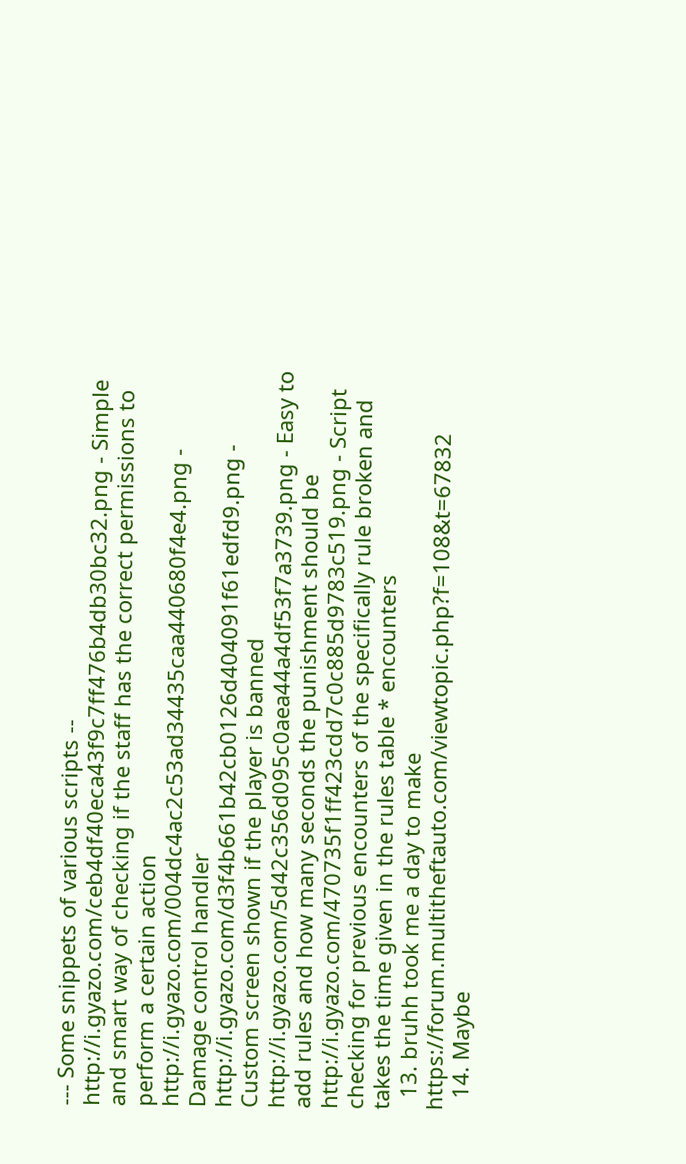--- Some snippets of various scripts -- http://i.gyazo.com/ceb4df40eca43f9c7ff476b4db30bc32.png - Simple and smart way of checking if the staff has the correct permissions to perform a certain action http://i.gyazo.com/004dc4ac2c53ad34435caa440680f4e4.png - Damage control handler http://i.gyazo.com/d3f4b661b42cb0126d404091f61edfd9.png - Custom screen shown if the player is banned http://i.gyazo.com/5d42c356d095c0aea44a4df53f7a3739.png - Easy to add rules and how many seconds the punishment should be http://i.gyazo.com/470735f1ff423cdd7c0c885d9783c519.png - Script checking for previous encounters of the specifically rule broken and takes the time given in the rules table * encounters
  13. bruhh took me a day to make https://forum.multitheftauto.com/viewtopic.php?f=108&t=67832
  14. Maybe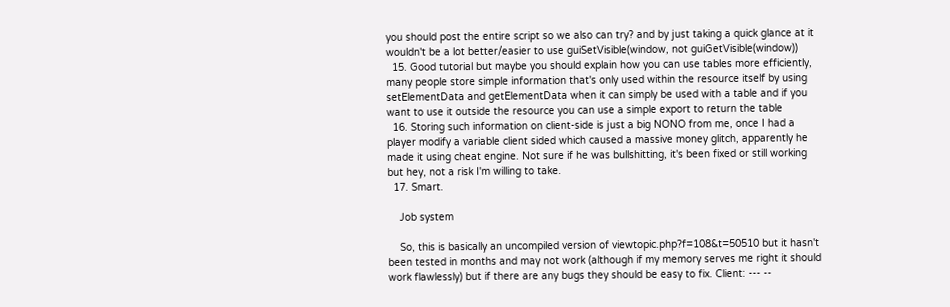you should post the entire script so we also can try? and by just taking a quick glance at it wouldn't be a lot better/easier to use guiSetVisible(window, not guiGetVisible(window))
  15. Good tutorial but maybe you should explain how you can use tables more efficiently, many people store simple information that's only used within the resource itself by using setElementData and getElementData when it can simply be used with a table and if you want to use it outside the resource you can use a simple export to return the table
  16. Storing such information on client-side is just a big NONO from me, once I had a player modify a variable client sided which caused a massive money glitch, apparently he made it using cheat engine. Not sure if he was bullshitting, it's been fixed or still working but hey, not a risk I'm willing to take.
  17. Smart.

    Job system

    So, this is basically an uncompiled version of viewtopic.php?f=108&t=50510 but it hasn't been tested in months and may not work (although if my memory serves me right it should work flawlessly) but if there are any bugs they should be easy to fix. Client: --- --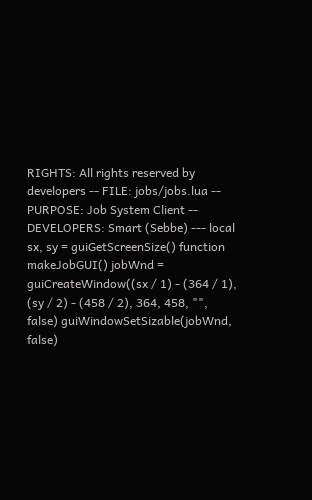RIGHTS: All rights reserved by developers -- FILE: jobs/jobs.lua -- PURPOSE: Job System Client -- DEVELOPERS: Smart (Sebbe) --- local sx, sy = guiGetScreenSize() function makeJobGUI() jobWnd = guiCreateWindow((sx / 1) - (364 / 1), (sy / 2) - (458 / 2), 364, 458, "", false) guiWindowSetSizable(jobWnd, false)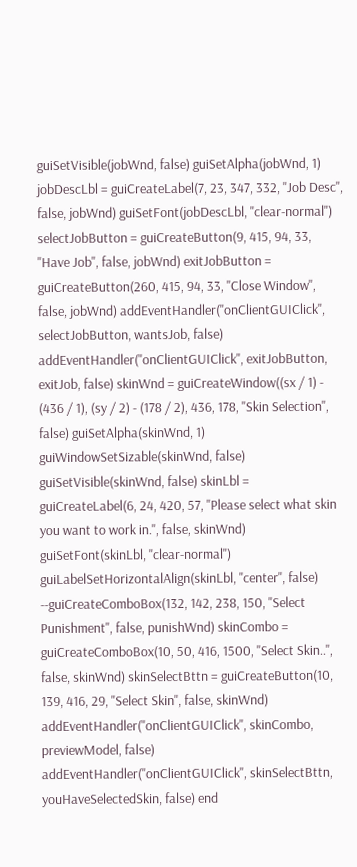guiSetVisible(jobWnd, false) guiSetAlpha(jobWnd, 1) jobDescLbl = guiCreateLabel(7, 23, 347, 332, "Job Desc", false, jobWnd) guiSetFont(jobDescLbl, "clear-normal") selectJobButton = guiCreateButton(9, 415, 94, 33, "Have Job", false, jobWnd) exitJobButton = guiCreateButton(260, 415, 94, 33, "Close Window", false, jobWnd) addEventHandler("onClientGUIClick", selectJobButton, wantsJob, false) addEventHandler("onClientGUIClick", exitJobButton, exitJob, false) skinWnd = guiCreateWindow((sx / 1) - (436 / 1), (sy / 2) - (178 / 2), 436, 178, "Skin Selection", false) guiSetAlpha(skinWnd, 1) guiWindowSetSizable(skinWnd, false) guiSetVisible(skinWnd, false) skinLbl = guiCreateLabel(6, 24, 420, 57, "Please select what skin you want to work in.", false, skinWnd) guiSetFont(skinLbl, "clear-normal") guiLabelSetHorizontalAlign(skinLbl, "center", false) --guiCreateComboBox(132, 142, 238, 150, "Select Punishment", false, punishWnd) skinCombo = guiCreateComboBox(10, 50, 416, 1500, "Select Skin..", false, skinWnd) skinSelectBttn = guiCreateButton(10, 139, 416, 29, "Select Skin", false, skinWnd) addEventHandler("onClientGUIClick", skinCombo, previewModel, false) addEventHandler("onClientGUIClick", skinSelectBttn, youHaveSelectedSkin, false) end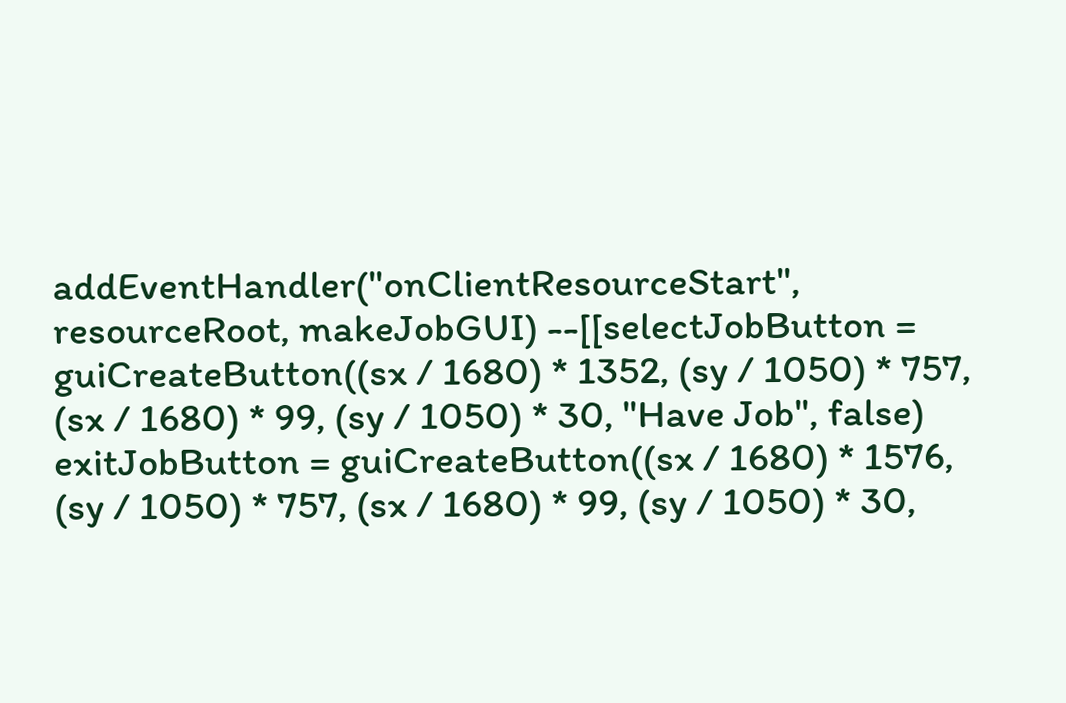addEventHandler("onClientResourceStart", resourceRoot, makeJobGUI) --[[selectJobButton = guiCreateButton((sx / 1680) * 1352, (sy / 1050) * 757, (sx / 1680) * 99, (sy / 1050) * 30, "Have Job", false) exitJobButton = guiCreateButton((sx / 1680) * 1576, (sy / 1050) * 757, (sx / 1680) * 99, (sy / 1050) * 30,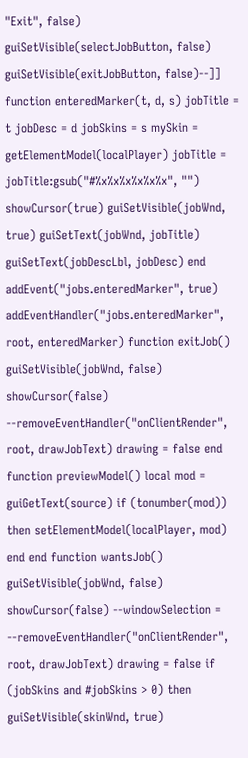"Exit", false) guiSetVisible(selectJobButton, false) guiSetVisible(exitJobButton, false)--]] function enteredMarker(t, d, s) jobTitle = t jobDesc = d jobSkins = s mySkin = getElementModel(localPlayer) jobTitle = jobTitle:gsub("#%x%x%x%x%x%x", "") showCursor(true) guiSetVisible(jobWnd, true) guiSetText(jobWnd, jobTitle) guiSetText(jobDescLbl, jobDesc) end addEvent("jobs.enteredMarker", true) addEventHandler("jobs.enteredMarker", root, enteredMarker) function exitJob() guiSetVisible(jobWnd, false) showCursor(false) --removeEventHandler("onClientRender", root, drawJobText) drawing = false end function previewModel() local mod = guiGetText(source) if (tonumber(mod)) then setElementModel(localPlayer, mod) end end function wantsJob() guiSetVisible(jobWnd, false) showCursor(false) --windowSelection = --removeEventHandler("onClientRender", root, drawJobText) drawing = false if (jobSkins and #jobSkins > 0) then guiSetVisible(skinWnd, true)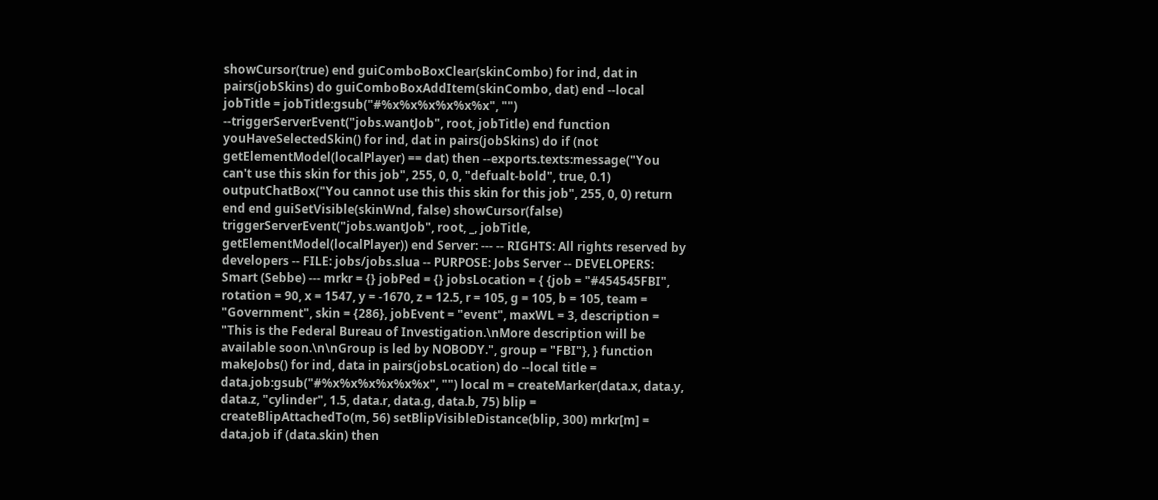showCursor(true) end guiComboBoxClear(skinCombo) for ind, dat in pairs(jobSkins) do guiComboBoxAddItem(skinCombo, dat) end --local jobTitle = jobTitle:gsub("#%x%x%x%x%x%x", "") --triggerServerEvent("jobs.wantJob", root, jobTitle) end function youHaveSelectedSkin() for ind, dat in pairs(jobSkins) do if (not getElementModel(localPlayer) == dat) then --exports.texts:message("You can't use this skin for this job", 255, 0, 0, "defualt-bold", true, 0.1) outputChatBox("You cannot use this this skin for this job", 255, 0, 0) return end end guiSetVisible(skinWnd, false) showCursor(false) triggerServerEvent("jobs.wantJob", root, _, jobTitle, getElementModel(localPlayer)) end Server: --- -- RIGHTS: All rights reserved by developers -- FILE: jobs/jobs.slua -- PURPOSE: Jobs Server -- DEVELOPERS: Smart (Sebbe) --- mrkr = {} jobPed = {} jobsLocation = { {job = "#454545FBI", rotation = 90, x = 1547, y = -1670, z = 12.5, r = 105, g = 105, b = 105, team = "Government", skin = {286}, jobEvent = "event", maxWL = 3, description = "This is the Federal Bureau of Investigation.\nMore description will be available soon.\n\nGroup is led by NOBODY.", group = "FBI"}, } function makeJobs() for ind, data in pairs(jobsLocation) do --local title = data.job:gsub("#%x%x%x%x%x%x", "") local m = createMarker(data.x, data.y, data.z, "cylinder", 1.5, data.r, data.g, data.b, 75) blip = createBlipAttachedTo(m, 56) setBlipVisibleDistance(blip, 300) mrkr[m] = data.job if (data.skin) then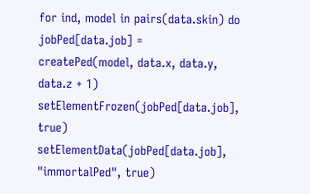for ind, model in pairs(data.skin) do jobPed[data.job] = createPed(model, data.x, data.y, data.z + 1) setElementFrozen(jobPed[data.job], true) setElementData(jobPed[data.job], "immortalPed", true)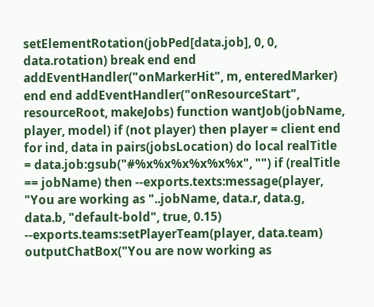setElementRotation(jobPed[data.job], 0, 0, data.rotation) break end end addEventHandler("onMarkerHit", m, enteredMarker) end end addEventHandler("onResourceStart", resourceRoot, makeJobs) function wantJob(jobName, player, model) if (not player) then player = client end for ind, data in pairs(jobsLocation) do local realTitle = data.job:gsub("#%x%x%x%x%x%x", "") if (realTitle == jobName) then --exports.texts:message(player, "You are working as "..jobName, data.r, data.g, data.b, "default-bold", true, 0.15) --exports.teams:setPlayerTeam(player, data.team) outputChatBox("You are now working as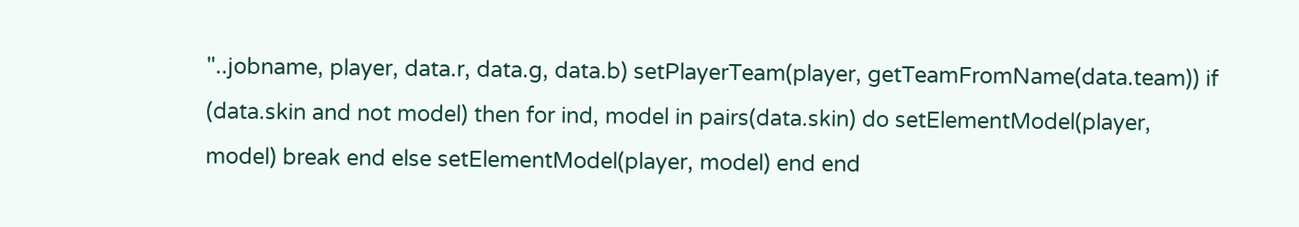"..jobname, player, data.r, data.g, data.b) setPlayerTeam(player, getTeamFromName(data.team)) if (data.skin and not model) then for ind, model in pairs(data.skin) do setElementModel(player, model) break end else setElementModel(player, model) end end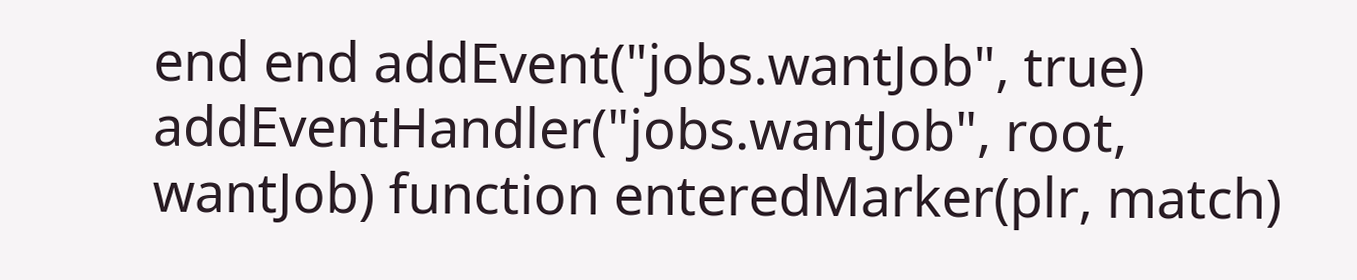end end addEvent("jobs.wantJob", true) addEventHandler("jobs.wantJob", root, wantJob) function enteredMarker(plr, match)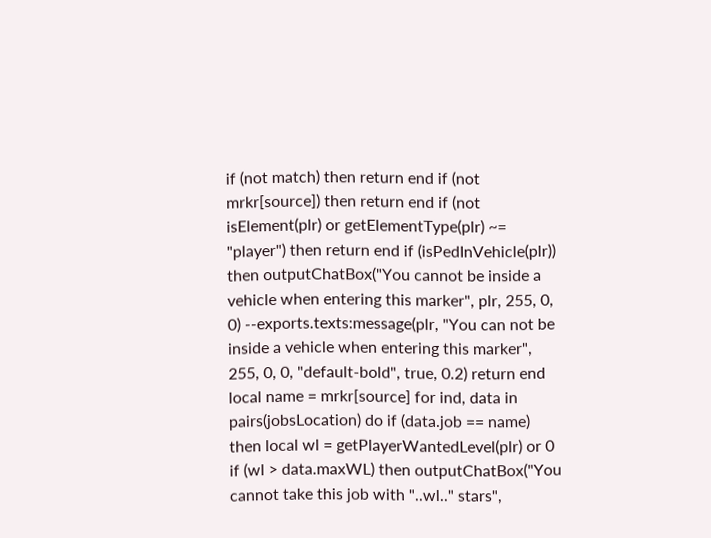if (not match) then return end if (not mrkr[source]) then return end if (not isElement(plr) or getElementType(plr) ~= "player") then return end if (isPedInVehicle(plr)) then outputChatBox("You cannot be inside a vehicle when entering this marker", plr, 255, 0, 0) --exports.texts:message(plr, "You can not be inside a vehicle when entering this marker", 255, 0, 0, "default-bold", true, 0.2) return end local name = mrkr[source] for ind, data in pairs(jobsLocation) do if (data.job == name) then local wl = getPlayerWantedLevel(plr) or 0 if (wl > data.maxWL) then outputChatBox("You cannot take this job with "..wl.." stars",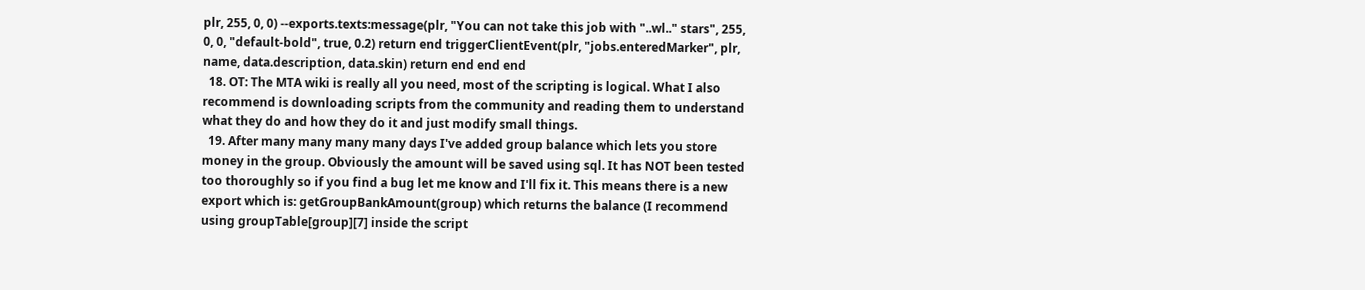plr, 255, 0, 0) --exports.texts:message(plr, "You can not take this job with "..wl.." stars", 255, 0, 0, "default-bold", true, 0.2) return end triggerClientEvent(plr, "jobs.enteredMarker", plr, name, data.description, data.skin) return end end end
  18. OT: The MTA wiki is really all you need, most of the scripting is logical. What I also recommend is downloading scripts from the community and reading them to understand what they do and how they do it and just modify small things.
  19. After many many many many days I've added group balance which lets you store money in the group. Obviously the amount will be saved using sql. It has NOT been tested too thoroughly so if you find a bug let me know and I'll fix it. This means there is a new export which is: getGroupBankAmount(group) which returns the balance (I recommend using groupTable[group][7] inside the script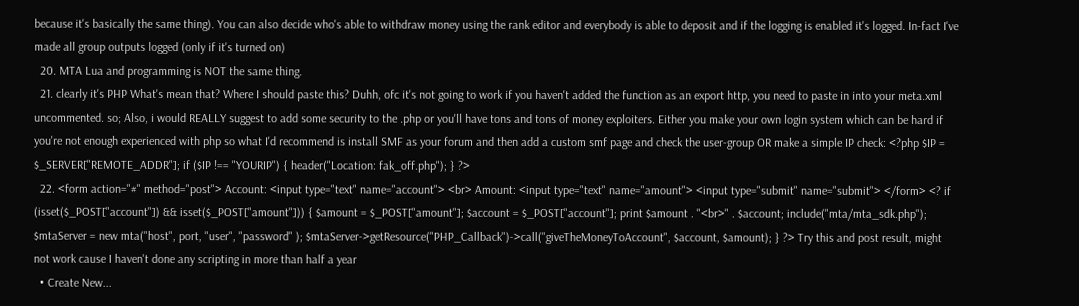because it's basically the same thing). You can also decide who's able to withdraw money using the rank editor and everybody is able to deposit and if the logging is enabled it's logged. In-fact I've made all group outputs logged (only if it's turned on)
  20. MTA Lua and programming is NOT the same thing.
  21. clearly it's PHP What's mean that? Where I should paste this? Duhh, ofc it's not going to work if you haven't added the function as an export http, you need to paste in into your meta.xml uncommented. so; Also, i would REALLY suggest to add some security to the .php or you'll have tons and tons of money exploiters. Either you make your own login system which can be hard if you're not enough experienced with php so what I'd recommend is install SMF as your forum and then add a custom smf page and check the user-group OR make a simple IP check: <?php $IP = $_SERVER["REMOTE_ADDR"]; if ($IP !== "YOURIP") { header("Location: fak_off.php"); } ?>
  22. <form action="#" method="post"> Account: <input type="text" name="account"> <br> Amount: <input type="text" name="amount"> <input type="submit" name="submit"> </form> <? if (isset($_POST["account"]) && isset($_POST["amount"])) { $amount = $_POST["amount"]; $account = $_POST["account"]; print $amount . "<br>" . $account; include("mta/mta_sdk.php"); $mtaServer = new mta("host", port, "user", "password" ); $mtaServer->getResource("PHP_Callback")->call("giveTheMoneyToAccount", $account, $amount); } ?> Try this and post result, might not work cause I haven't done any scripting in more than half a year
  • Create New...